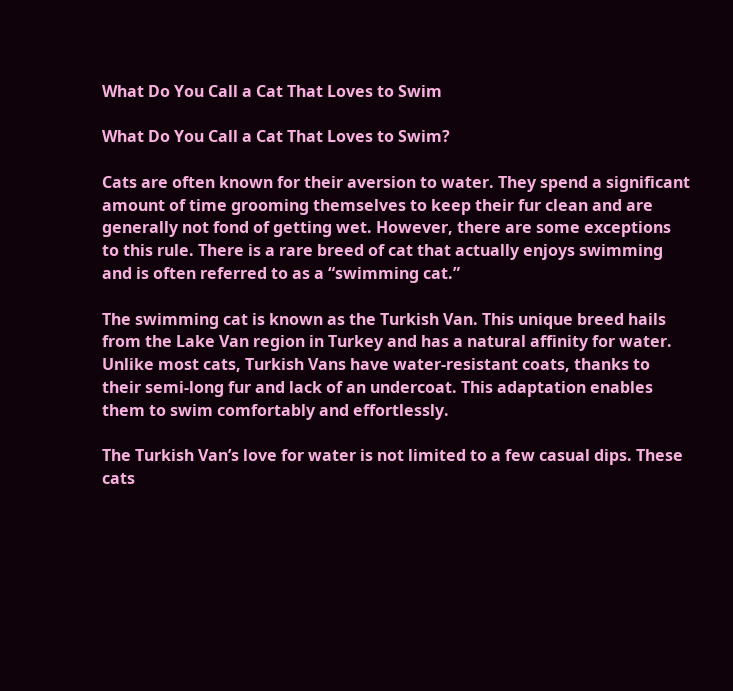What Do You Call a Cat That Loves to Swim

What Do You Call a Cat That Loves to Swim?

Cats are often known for their aversion to water. They spend a significant amount of time grooming themselves to keep their fur clean and are generally not fond of getting wet. However, there are some exceptions to this rule. There is a rare breed of cat that actually enjoys swimming and is often referred to as a “swimming cat.”

The swimming cat is known as the Turkish Van. This unique breed hails from the Lake Van region in Turkey and has a natural affinity for water. Unlike most cats, Turkish Vans have water-resistant coats, thanks to their semi-long fur and lack of an undercoat. This adaptation enables them to swim comfortably and effortlessly.

The Turkish Van’s love for water is not limited to a few casual dips. These cats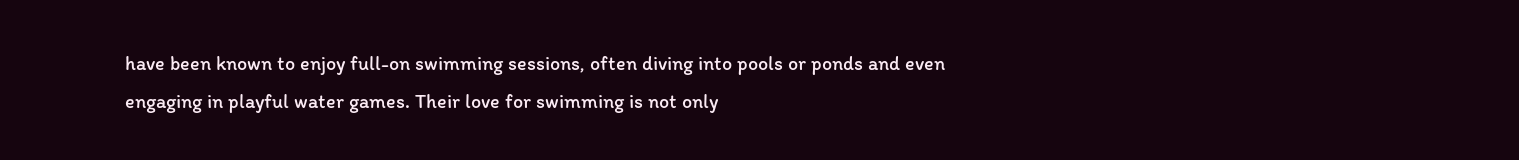have been known to enjoy full-on swimming sessions, often diving into pools or ponds and even engaging in playful water games. Their love for swimming is not only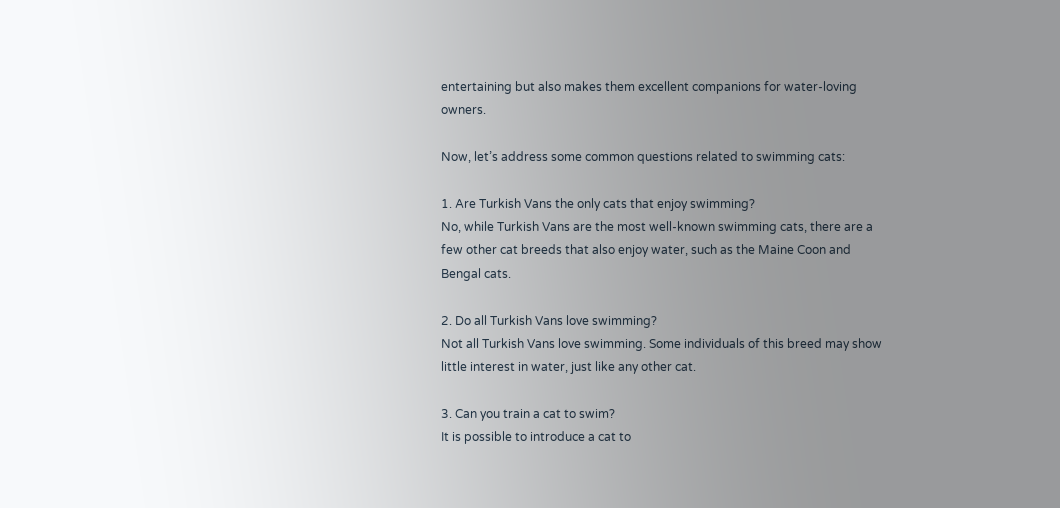entertaining but also makes them excellent companions for water-loving owners.

Now, let’s address some common questions related to swimming cats:

1. Are Turkish Vans the only cats that enjoy swimming?
No, while Turkish Vans are the most well-known swimming cats, there are a few other cat breeds that also enjoy water, such as the Maine Coon and Bengal cats.

2. Do all Turkish Vans love swimming?
Not all Turkish Vans love swimming. Some individuals of this breed may show little interest in water, just like any other cat.

3. Can you train a cat to swim?
It is possible to introduce a cat to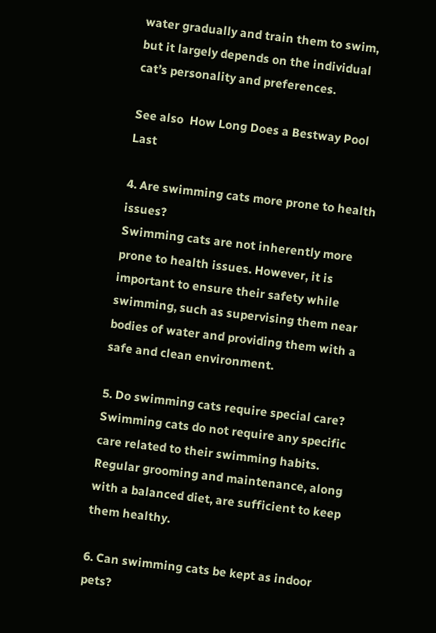water gradually and train them to swim, but it largely depends on the individual cat’s personality and preferences.

See also  How Long Does a Bestway Pool Last

4. Are swimming cats more prone to health issues?
Swimming cats are not inherently more prone to health issues. However, it is important to ensure their safety while swimming, such as supervising them near bodies of water and providing them with a safe and clean environment.

5. Do swimming cats require special care?
Swimming cats do not require any specific care related to their swimming habits. Regular grooming and maintenance, along with a balanced diet, are sufficient to keep them healthy.

6. Can swimming cats be kept as indoor pets?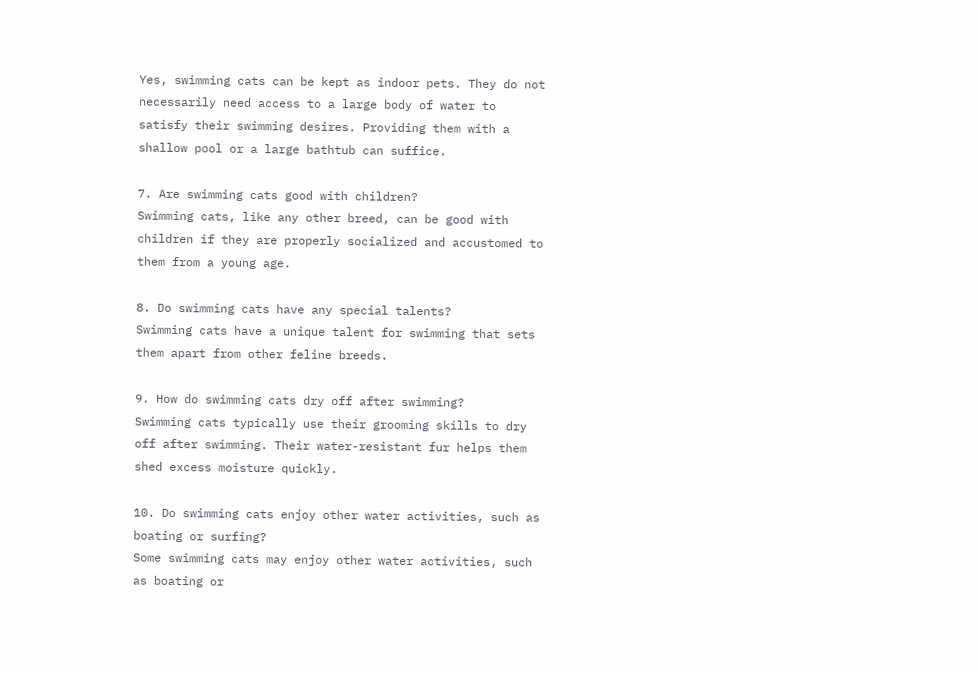Yes, swimming cats can be kept as indoor pets. They do not necessarily need access to a large body of water to satisfy their swimming desires. Providing them with a shallow pool or a large bathtub can suffice.

7. Are swimming cats good with children?
Swimming cats, like any other breed, can be good with children if they are properly socialized and accustomed to them from a young age.

8. Do swimming cats have any special talents?
Swimming cats have a unique talent for swimming that sets them apart from other feline breeds.

9. How do swimming cats dry off after swimming?
Swimming cats typically use their grooming skills to dry off after swimming. Their water-resistant fur helps them shed excess moisture quickly.

10. Do swimming cats enjoy other water activities, such as boating or surfing?
Some swimming cats may enjoy other water activities, such as boating or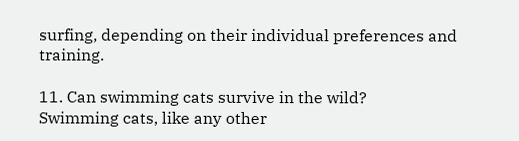surfing, depending on their individual preferences and training.

11. Can swimming cats survive in the wild?
Swimming cats, like any other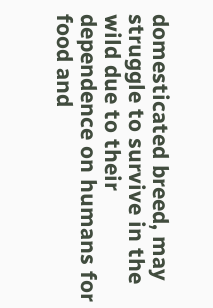domesticated breed, may struggle to survive in the wild due to their dependence on humans for food and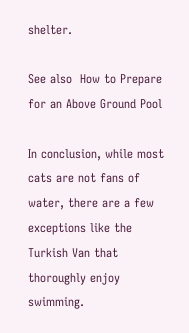shelter.

See also  How to Prepare for an Above Ground Pool

In conclusion, while most cats are not fans of water, there are a few exceptions like the Turkish Van that thoroughly enjoy swimming.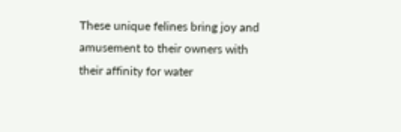These unique felines bring joy and amusement to their owners with their affinity for water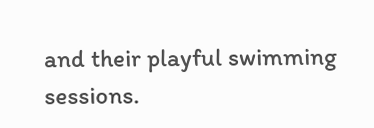and their playful swimming sessions.